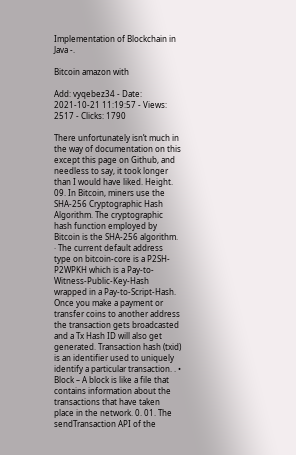Implementation of Blockchain in Java -.

Bitcoin amazon with

Add: vyqebez34 - Date: 2021-10-21 11:19:57 - Views: 2517 - Clicks: 1790

There unfortunately isn’t much in the way of documentation on this except this page on Github, and needless to say, it took longer than I would have liked. Height. 09. In Bitcoin, miners use the SHA-256 Cryptographic Hash Algorithm. The cryptographic hash function employed by Bitcoin is the SHA-256 algorithm. · The current default address type on bitcoin-core is a P2SH-P2WPKH which is a Pay-to-Witness-Public-Key-Hash wrapped in a Pay-to-Script-Hash. Once you make a payment or transfer coins to another address the transaction gets broadcasted and a Tx Hash ID will also get generated. Transaction hash (txid) is an identifier used to uniquely identify a particular transaction. . • Block – A block is like a file that contains information about the transactions that have taken place in the network. 0. 01. The sendTransaction API of the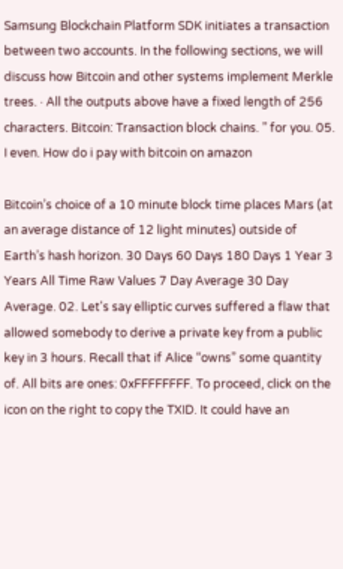Samsung Blockchain Platform SDK initiates a transaction between two accounts. In the following sections, we will discuss how Bitcoin and other systems implement Merkle trees. · All the outputs above have a fixed length of 256 characters. Bitcoin: Transaction block chains. ” for you. 05. I even. How do i pay with bitcoin on amazon

Bitcoin’s choice of a 10 minute block time places Mars (at an average distance of 12 light minutes) outside of Earth’s hash horizon. 30 Days 60 Days 180 Days 1 Year 3 Years All Time Raw Values 7 Day Average 30 Day Average. 02. Let's say elliptic curves suffered a flaw that allowed somebody to derive a private key from a public key in 3 hours. Recall that if Alice “owns” some quantity of. All bits are ones: 0xFFFFFFFF. To proceed, click on the icon on the right to copy the TXID. It could have an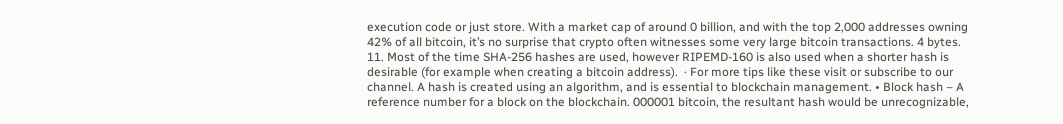execution code or just store. With a market cap of around 0 billion, and with the top 2,000 addresses owning 42% of all bitcoin, it’s no surprise that crypto often witnesses some very large bitcoin transactions. 4 bytes. 11. Most of the time SHA-256 hashes are used, however RIPEMD-160 is also used when a shorter hash is desirable (for example when creating a bitcoin address).  · For more tips like these visit or subscribe to our channel. A hash is created using an algorithm, and is essential to blockchain management. • Block hash – A reference number for a block on the blockchain. 000001 bitcoin, the resultant hash would be unrecognizable,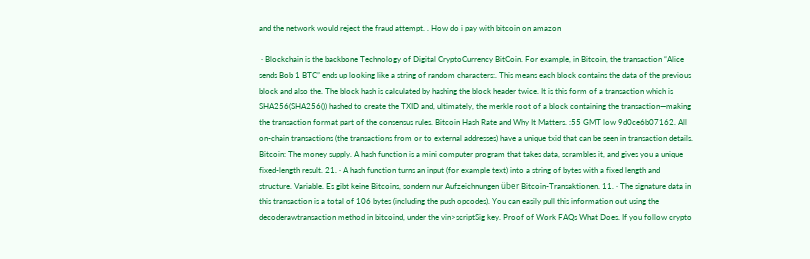and the network would reject the fraud attempt. . How do i pay with bitcoin on amazon

 · Blockchain is the backbone Technology of Digital CryptoCurrency BitCoin. For example, in Bitcoin, the transaction “Alice sends Bob 1 BTC” ends up looking like a string of random characters:. This means each block contains the data of the previous block and also the. The block hash is calculated by hashing the block header twice. It is this form of a transaction which is SHA256(SHA256()) hashed to create the TXID and, ultimately, the merkle root of a block containing the transaction—making the transaction format part of the consensus rules. Bitcoin Hash Rate and Why It Matters. :55 GMT low 9d0ce6b07162. All on-chain transactions (the transactions from or to external addresses) have a unique txid that can be seen in transaction details. Bitcoin: The money supply. A hash function is a mini computer program that takes data, scrambles it, and gives you a unique fixed-length result. 21. · A hash function turns an input (for example text) into a string of bytes with a fixed length and structure. Variable. Es gibt keine Bitcoins, sondern nur Aufzeichnungen über Bitcoin-Transaktionen. 11. · The signature data in this transaction is a total of 106 bytes (including the push opcodes). You can easily pull this information out using the decoderawtransaction method in bitcoind, under the vin>scriptSig key. Proof of Work FAQs What Does. If you follow crypto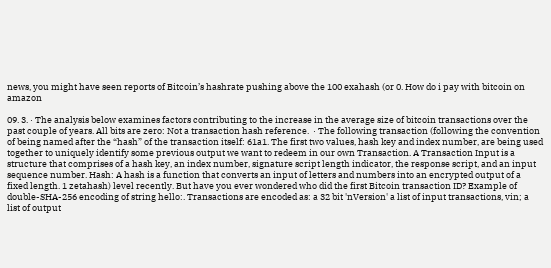news, you might have seen reports of Bitcoin’s hashrate pushing above the 100 exahash (or 0. How do i pay with bitcoin on amazon

09. 3. · The analysis below examines factors contributing to the increase in the average size of bitcoin transactions over the past couple of years. All bits are zero: Not a transaction hash reference.  · The following transaction (following the convention of being named after the “hash” of the transaction itself: 61a1. The first two values, hash key and index number, are being used together to uniquely identify some previous output we want to redeem in our own Transaction. A Transaction Input is a structure that comprises of a hash key, an index number, signature script length indicator, the response script, and an input sequence number. Hash: A hash is a function that converts an input of letters and numbers into an encrypted output of a fixed length. 1 zetahash) level recently. But have you ever wondered who did the first Bitcoin transaction ID? Example of double-SHA-256 encoding of string hello:. Transactions are encoded as: a 32 bit 'nVersion' a list of input transactions, vin; a list of output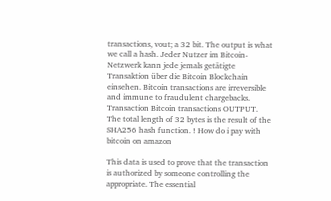transactions, vout; a 32 bit. The output is what we call a hash. Jeder Nutzer im Bitcoin-Netzwerk kann jede jemals getätigte Transaktion über die Bitcoin Blockchain einsehen. Bitcoin transactions are irreversible and immune to fraudulent chargebacks. Transaction Bitcoin transactions OUTPUT. The total length of 32 bytes is the result of the SHA256 hash function. ! How do i pay with bitcoin on amazon

This data is used to prove that the transaction is authorized by someone controlling the appropriate. The essential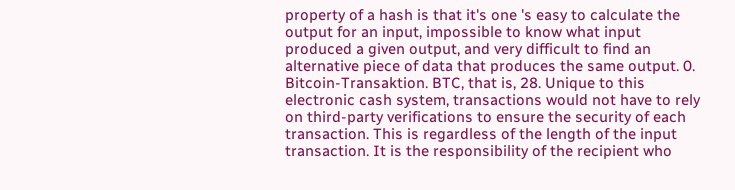property of a hash is that it's one 's easy to calculate the output for an input, impossible to know what input produced a given output, and very difficult to find an alternative piece of data that produces the same output. 0. Bitcoin-Transaktion. BTC, that is, 28. Unique to this electronic cash system, transactions would not have to rely on third-party verifications to ensure the security of each transaction. This is regardless of the length of the input transaction. It is the responsibility of the recipient who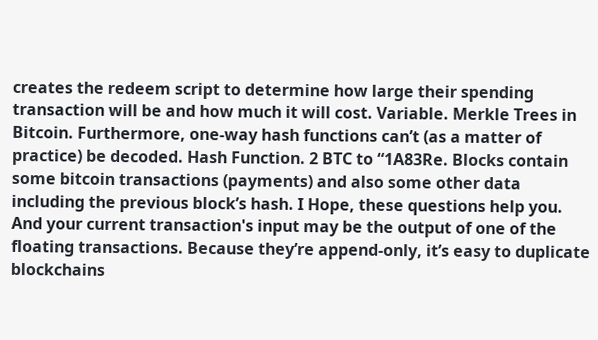creates the redeem script to determine how large their spending transaction will be and how much it will cost. Variable. Merkle Trees in Bitcoin. Furthermore, one-way hash functions can’t (as a matter of practice) be decoded. Hash Function. 2 BTC to “1A83Re. Blocks contain some bitcoin transactions (payments) and also some other data including the previous block’s hash. I Hope, these questions help you. And your current transaction's input may be the output of one of the floating transactions. Because they’re append-only, it’s easy to duplicate blockchains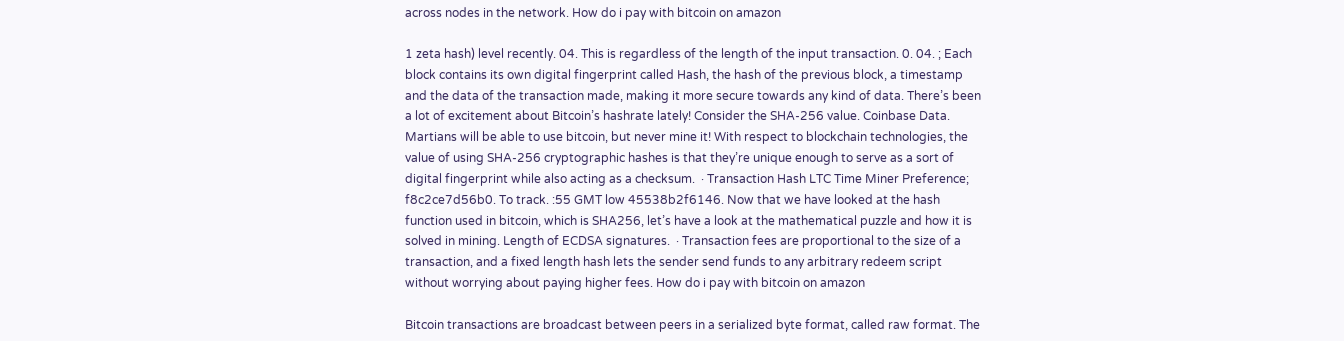across nodes in the network. How do i pay with bitcoin on amazon

1 zeta hash) level recently. 04. This is regardless of the length of the input transaction. 0. 04. ; Each block contains its own digital fingerprint called Hash, the hash of the previous block, a timestamp and the data of the transaction made, making it more secure towards any kind of data. There’s been a lot of excitement about Bitcoin’s hashrate lately! Consider the SHA-256 value. Coinbase Data. Martians will be able to use bitcoin, but never mine it! With respect to blockchain technologies, the value of using SHA-256 cryptographic hashes is that they’re unique enough to serve as a sort of digital fingerprint while also acting as a checksum.  · Transaction Hash LTC Time Miner Preference; f8c2ce7d56b0. To track. :55 GMT low 45538b2f6146. Now that we have looked at the hash function used in bitcoin, which is SHA256, let’s have a look at the mathematical puzzle and how it is solved in mining. Length of ECDSA signatures.  · Transaction fees are proportional to the size of a transaction, and a fixed length hash lets the sender send funds to any arbitrary redeem script without worrying about paying higher fees. How do i pay with bitcoin on amazon

Bitcoin transactions are broadcast between peers in a serialized byte format, called raw format. The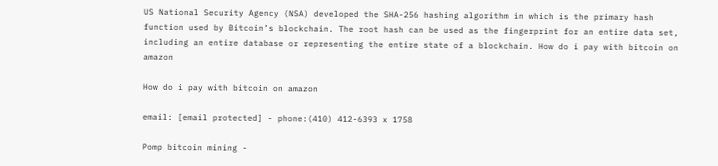US National Security Agency (NSA) developed the SHA-256 hashing algorithm in which is the primary hash function used by Bitcoin’s blockchain. The root hash can be used as the fingerprint for an entire data set, including an entire database or representing the entire state of a blockchain. How do i pay with bitcoin on amazon

How do i pay with bitcoin on amazon

email: [email protected] - phone:(410) 412-6393 x 1758

Pomp bitcoin mining -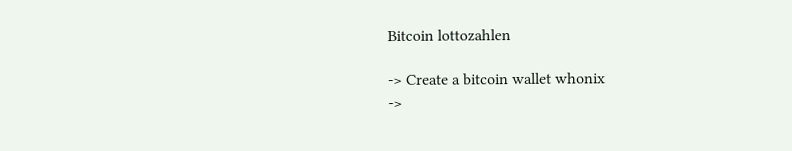Bitcoin lottozahlen

-> Create a bitcoin wallet whonix
->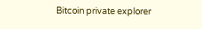Bitcoin private explorer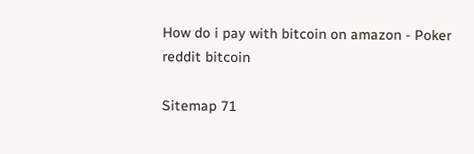How do i pay with bitcoin on amazon - Poker reddit bitcoin

Sitemap 71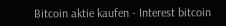Bitcoin aktie kaufen - Interest bitcoin